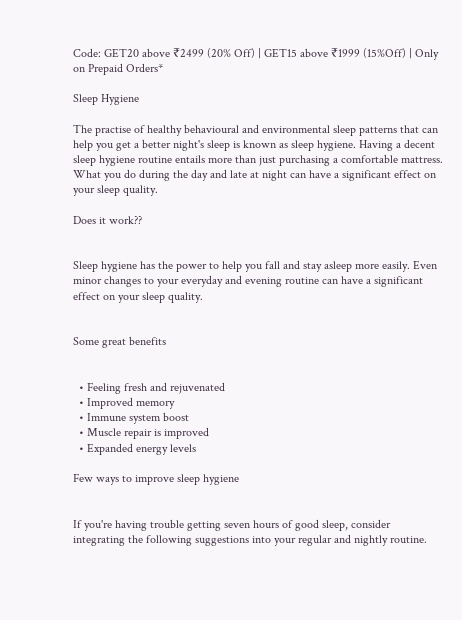Code: GET20 above ₹2499 (20% Off) | GET15 above ₹1999 (15%Off) | Only on Prepaid Orders*

Sleep Hygiene

The practise of healthy behavioural and environmental sleep patterns that can help you get a better night's sleep is known as sleep hygiene. Having a decent sleep hygiene routine entails more than just purchasing a comfortable mattress. What you do during the day and late at night can have a significant effect on your sleep quality.

Does it work??


Sleep hygiene has the power to help you fall and stay asleep more easily. Even minor changes to your everyday and evening routine can have a significant effect on your sleep quality.


Some great benefits


  • Feeling fresh and rejuvenated
  • Improved memory
  • Immune system boost
  • Muscle repair is improved
  • Expanded energy levels

Few ways to improve sleep hygiene


If you're having trouble getting seven hours of good sleep, consider integrating the following suggestions into your regular and nightly routine.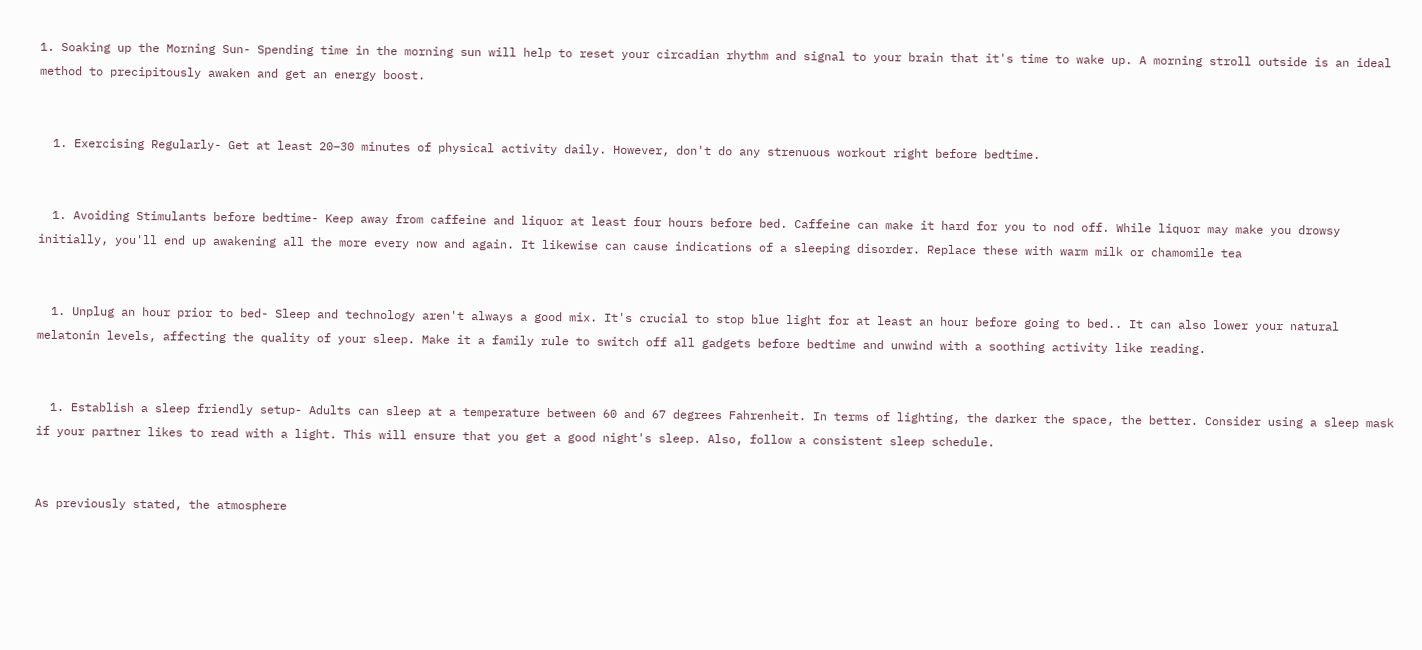1. Soaking up the Morning Sun- Spending time in the morning sun will help to reset your circadian rhythm and signal to your brain that it's time to wake up. A morning stroll outside is an ideal method to precipitously awaken and get an energy boost.


  1. Exercising Regularly- Get at least 20–30 minutes of physical activity daily. However, don't do any strenuous workout right before bedtime.


  1. Avoiding Stimulants before bedtime- Keep away from caffeine and liquor at least four hours before bed. Caffeine can make it hard for you to nod off. While liquor may make you drowsy initially, you'll end up awakening all the more every now and again. It likewise can cause indications of a sleeping disorder. Replace these with warm milk or chamomile tea


  1. Unplug an hour prior to bed- Sleep and technology aren't always a good mix. It's crucial to stop blue light for at least an hour before going to bed.. It can also lower your natural melatonin levels, affecting the quality of your sleep. Make it a family rule to switch off all gadgets before bedtime and unwind with a soothing activity like reading.


  1. Establish a sleep friendly setup- Adults can sleep at a temperature between 60 and 67 degrees Fahrenheit. In terms of lighting, the darker the space, the better. Consider using a sleep mask if your partner likes to read with a light. This will ensure that you get a good night's sleep. Also, follow a consistent sleep schedule.


As previously stated, the atmosphere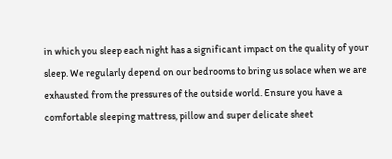in which you sleep each night has a significant impact on the quality of your sleep. We regularly depend on our bedrooms to bring us solace when we are exhausted from the pressures of the outside world. Ensure you have a comfortable sleeping mattress, pillow and super delicate sheet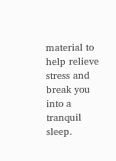material to help relieve stress and break you into a tranquil sleep.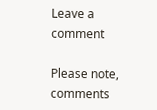Leave a comment

Please note, comments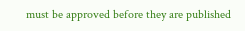must be approved before they are published